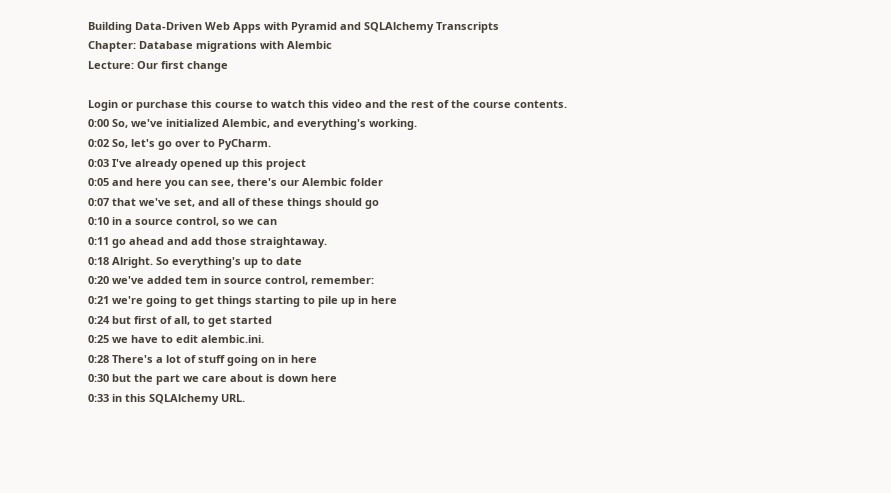Building Data-Driven Web Apps with Pyramid and SQLAlchemy Transcripts
Chapter: Database migrations with Alembic
Lecture: Our first change

Login or purchase this course to watch this video and the rest of the course contents.
0:00 So, we've initialized Alembic, and everything's working.
0:02 So, let's go over to PyCharm.
0:03 I've already opened up this project
0:05 and here you can see, there's our Alembic folder
0:07 that we've set, and all of these things should go
0:10 in a source control, so we can
0:11 go ahead and add those straightaway.
0:18 Alright. So everything's up to date
0:20 we've added tem in source control, remember:
0:21 we're going to get things starting to pile up in here
0:24 but first of all, to get started
0:25 we have to edit alembic.ini.
0:28 There's a lot of stuff going on in here
0:30 but the part we care about is down here
0:33 in this SQLAlchemy URL.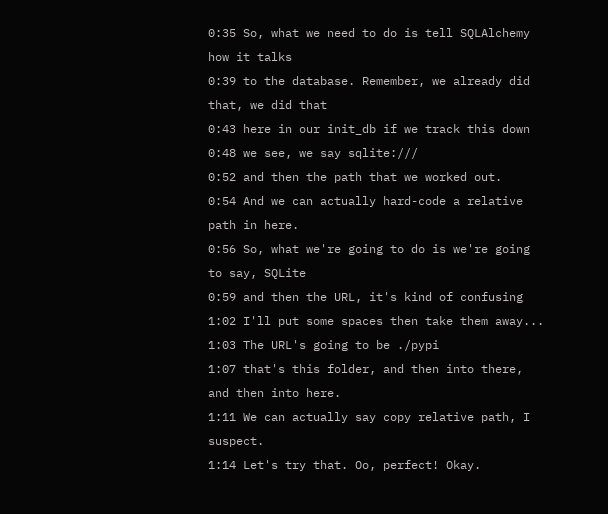0:35 So, what we need to do is tell SQLAlchemy how it talks
0:39 to the database. Remember, we already did that, we did that
0:43 here in our init_db if we track this down
0:48 we see, we say sqlite:///
0:52 and then the path that we worked out.
0:54 And we can actually hard-code a relative path in here.
0:56 So, what we're going to do is we're going to say, SQLite
0:59 and then the URL, it's kind of confusing
1:02 I'll put some spaces then take them away...
1:03 The URL's going to be ./pypi
1:07 that's this folder, and then into there, and then into here.
1:11 We can actually say copy relative path, I suspect.
1:14 Let's try that. Oo, perfect! Okay.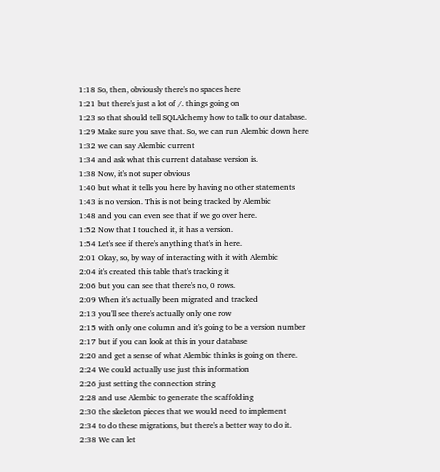1:18 So, then, obviously there's no spaces here
1:21 but there's just a lot of /. things going on
1:23 so that should tell SQLAlchemy how to talk to our database.
1:29 Make sure you save that. So, we can run Alembic down here
1:32 we can say Alembic current
1:34 and ask what this current database version is.
1:38 Now, it's not super obvious
1:40 but what it tells you here by having no other statements
1:43 is no version. This is not being tracked by Alembic
1:48 and you can even see that if we go over here.
1:52 Now that I touched it, it has a version.
1:54 Let's see if there's anything that's in here.
2:01 Okay, so, by way of interacting with it with Alembic
2:04 it's created this table that's tracking it
2:06 but you can see that there's no, 0 rows.
2:09 When it's actually been migrated and tracked
2:13 you'll see there's actually only one row
2:15 with only one column and it's going to be a version number
2:17 but if you can look at this in your database
2:20 and get a sense of what Alembic thinks is going on there.
2:24 We could actually use just this information
2:26 just setting the connection string
2:28 and use Alembic to generate the scaffolding
2:30 the skeleton pieces that we would need to implement
2:34 to do these migrations, but there's a better way to do it.
2:38 We can let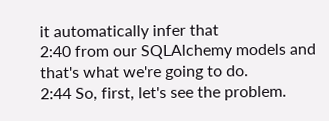it automatically infer that
2:40 from our SQLAlchemy models and that's what we're going to do.
2:44 So, first, let's see the problem.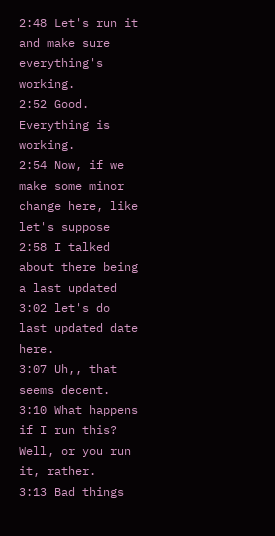2:48 Let's run it and make sure everything's working.
2:52 Good. Everything is working.
2:54 Now, if we make some minor change here, like let's suppose
2:58 I talked about there being a last updated
3:02 let's do last updated date here.
3:07 Uh,, that seems decent.
3:10 What happens if I run this? Well, or you run it, rather.
3:13 Bad things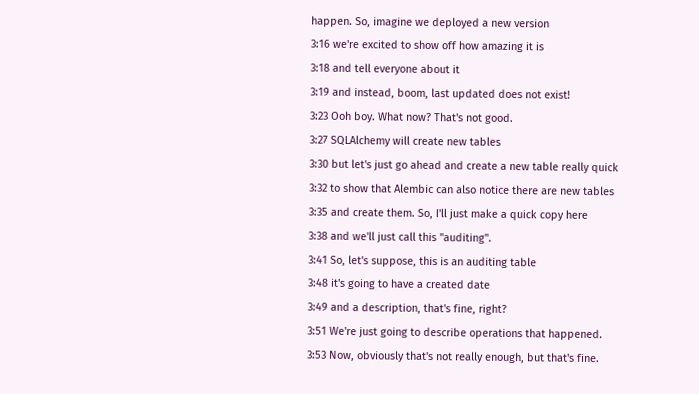happen. So, imagine we deployed a new version
3:16 we're excited to show off how amazing it is
3:18 and tell everyone about it
3:19 and instead, boom, last updated does not exist!
3:23 Ooh boy. What now? That's not good.
3:27 SQLAlchemy will create new tables
3:30 but let's just go ahead and create a new table really quick
3:32 to show that Alembic can also notice there are new tables
3:35 and create them. So, I'll just make a quick copy here
3:38 and we'll just call this "auditing".
3:41 So, let's suppose, this is an auditing table
3:48 it's going to have a created date
3:49 and a description, that's fine, right?
3:51 We're just going to describe operations that happened.
3:53 Now, obviously that's not really enough, but that's fine.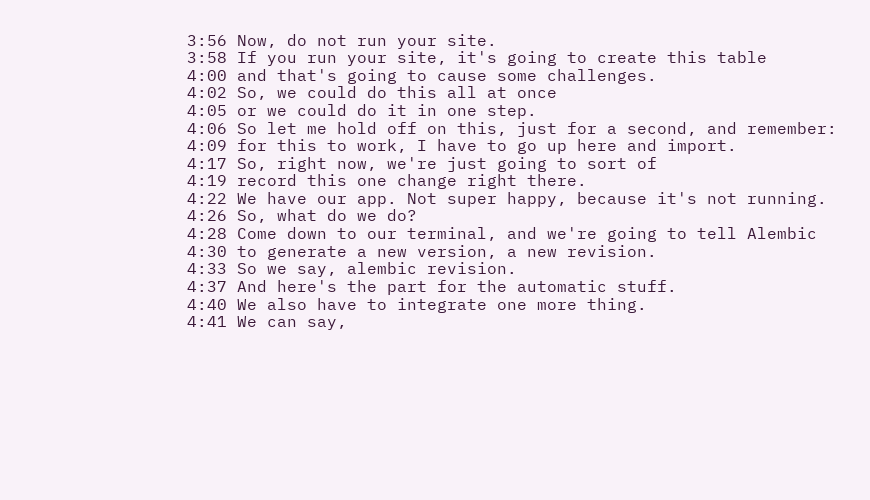3:56 Now, do not run your site.
3:58 If you run your site, it's going to create this table
4:00 and that's going to cause some challenges.
4:02 So, we could do this all at once
4:05 or we could do it in one step.
4:06 So let me hold off on this, just for a second, and remember:
4:09 for this to work, I have to go up here and import.
4:17 So, right now, we're just going to sort of
4:19 record this one change right there.
4:22 We have our app. Not super happy, because it's not running.
4:26 So, what do we do?
4:28 Come down to our terminal, and we're going to tell Alembic
4:30 to generate a new version, a new revision.
4:33 So we say, alembic revision.
4:37 And here's the part for the automatic stuff.
4:40 We also have to integrate one more thing.
4:41 We can say,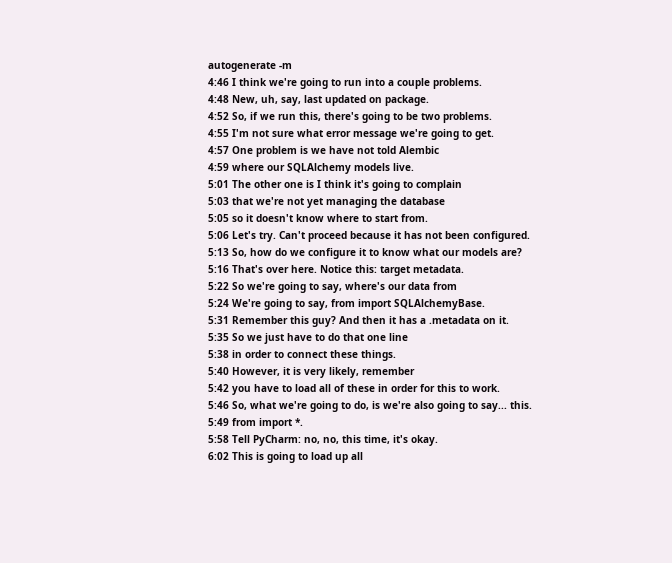autogenerate -m
4:46 I think we're going to run into a couple problems.
4:48 New, uh, say, last updated on package.
4:52 So, if we run this, there's going to be two problems.
4:55 I'm not sure what error message we're going to get.
4:57 One problem is we have not told Alembic
4:59 where our SQLAlchemy models live.
5:01 The other one is I think it's going to complain
5:03 that we're not yet managing the database
5:05 so it doesn't know where to start from.
5:06 Let's try. Can't proceed because it has not been configured.
5:13 So, how do we configure it to know what our models are?
5:16 That's over here. Notice this: target metadata.
5:22 So we're going to say, where's our data from
5:24 We're going to say, from import SQLAlchemyBase.
5:31 Remember this guy? And then it has a .metadata on it.
5:35 So we just have to do that one line
5:38 in order to connect these things.
5:40 However, it is very likely, remember
5:42 you have to load all of these in order for this to work.
5:46 So, what we're going to do, is we're also going to say... this.
5:49 from import *.
5:58 Tell PyCharm: no, no, this time, it's okay.
6:02 This is going to load up all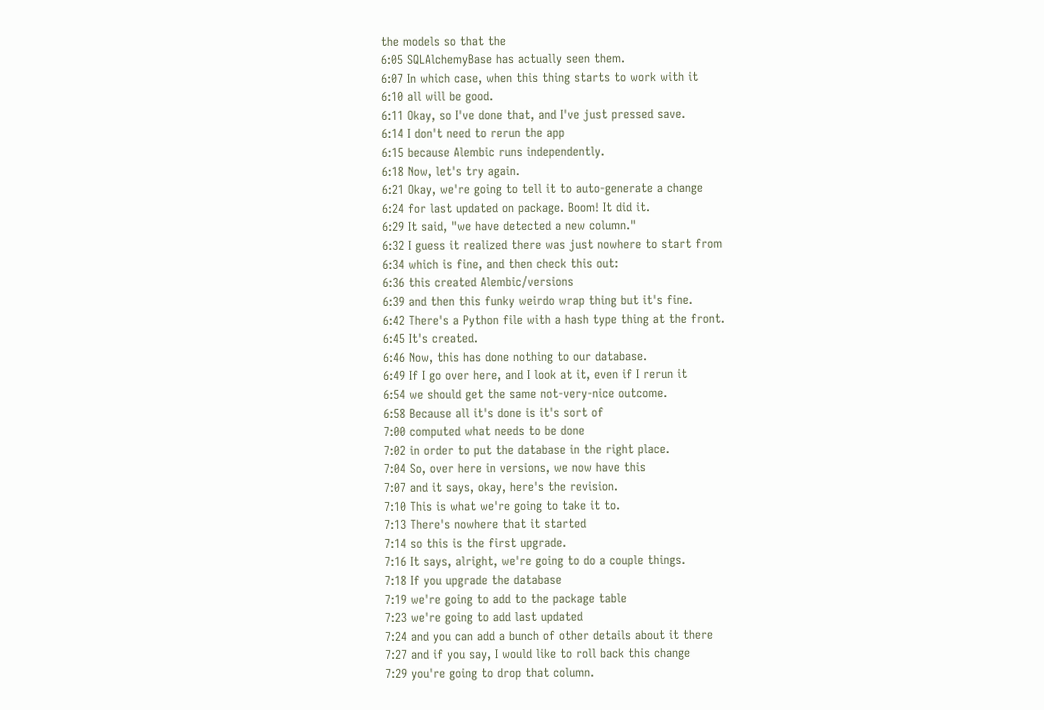the models so that the
6:05 SQLAlchemyBase has actually seen them.
6:07 In which case, when this thing starts to work with it
6:10 all will be good.
6:11 Okay, so I've done that, and I've just pressed save.
6:14 I don't need to rerun the app
6:15 because Alembic runs independently.
6:18 Now, let's try again.
6:21 Okay, we're going to tell it to auto-generate a change
6:24 for last updated on package. Boom! It did it.
6:29 It said, "we have detected a new column."
6:32 I guess it realized there was just nowhere to start from
6:34 which is fine, and then check this out:
6:36 this created Alembic/versions
6:39 and then this funky weirdo wrap thing but it's fine.
6:42 There's a Python file with a hash type thing at the front.
6:45 It's created.
6:46 Now, this has done nothing to our database.
6:49 If I go over here, and I look at it, even if I rerun it
6:54 we should get the same not-very-nice outcome.
6:58 Because all it's done is it's sort of
7:00 computed what needs to be done
7:02 in order to put the database in the right place.
7:04 So, over here in versions, we now have this
7:07 and it says, okay, here's the revision.
7:10 This is what we're going to take it to.
7:13 There's nowhere that it started
7:14 so this is the first upgrade.
7:16 It says, alright, we're going to do a couple things.
7:18 If you upgrade the database
7:19 we're going to add to the package table
7:23 we're going to add last updated
7:24 and you can add a bunch of other details about it there
7:27 and if you say, I would like to roll back this change
7:29 you're going to drop that column.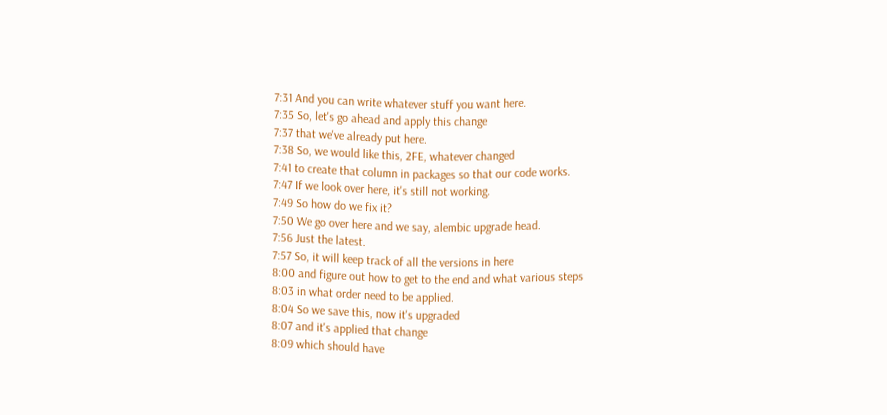7:31 And you can write whatever stuff you want here.
7:35 So, let's go ahead and apply this change
7:37 that we've already put here.
7:38 So, we would like this, 2FE, whatever changed
7:41 to create that column in packages so that our code works.
7:47 If we look over here, it's still not working.
7:49 So how do we fix it?
7:50 We go over here and we say, alembic upgrade head.
7:56 Just the latest.
7:57 So, it will keep track of all the versions in here
8:00 and figure out how to get to the end and what various steps
8:03 in what order need to be applied.
8:04 So we save this, now it's upgraded
8:07 and it's applied that change
8:09 which should have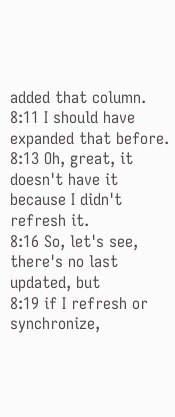added that column.
8:11 I should have expanded that before.
8:13 Oh, great, it doesn't have it because I didn't refresh it.
8:16 So, let's see, there's no last updated, but
8:19 if I refresh or synchronize,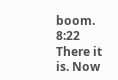boom.
8:22 There it is. Now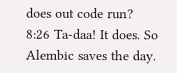does out code run?
8:26 Ta-daa! It does. So Alembic saves the day.